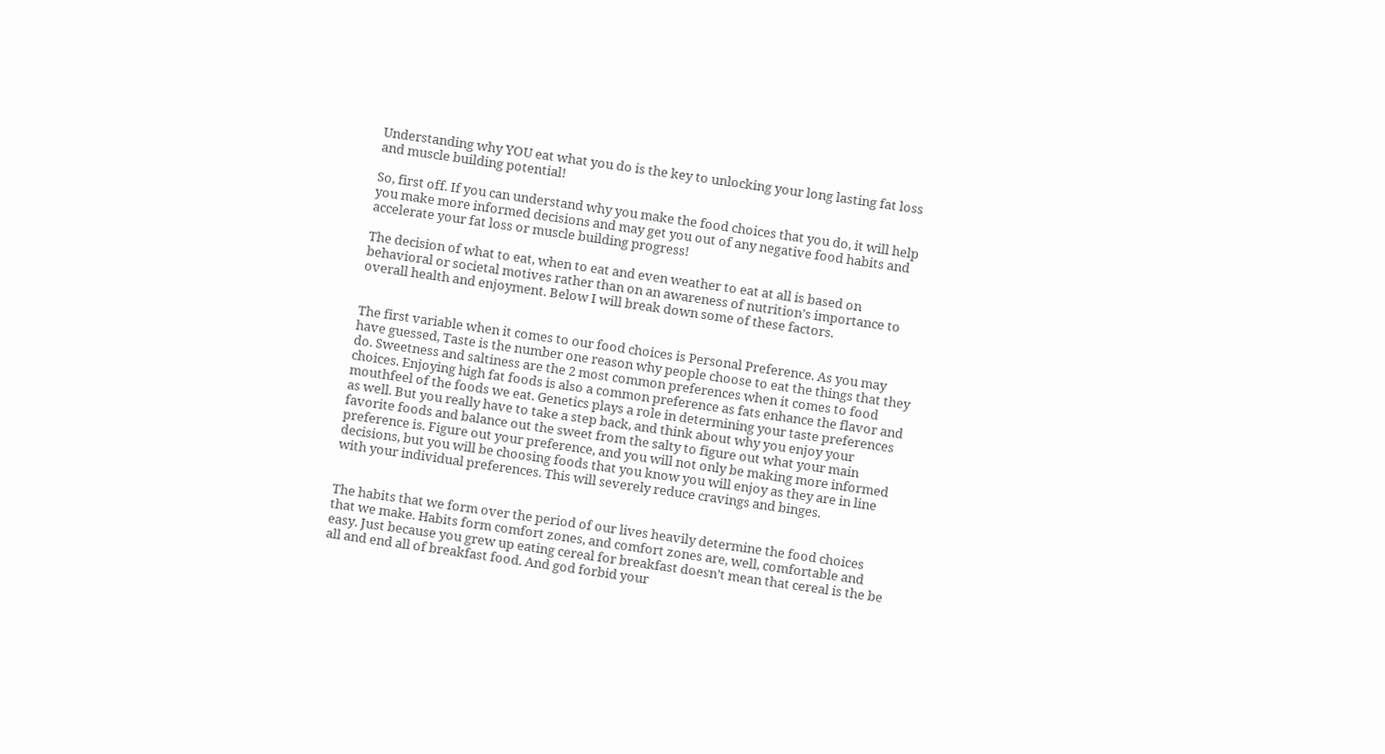Understanding why YOU eat what you do is the key to unlocking your long lasting fat loss and muscle building potential!

So, first off. If you can understand why you make the food choices that you do, it will help you make more informed decisions and may get you out of any negative food habits and accelerate your fat loss or muscle building progress!

The decision of what to eat, when to eat and even weather to eat at all is based on behavioral or societal motives rather than on an awareness of nutrition’s importance to overall health and enjoyment. Below I will break down some of these factors.


The first variable when it comes to our food choices is Personal Preference. As you may have guessed, Taste is the number one reason why people choose to eat the things that they do. Sweetness and saltiness are the 2 most common preferences when it comes to food choices. Enjoying high fat foods is also a common preference as fats enhance the flavor and mouthfeel of the foods we eat. Genetics plays a role in determining your taste preferences as well. But you really have to take a step back, and think about why you enjoy your favorite foods and balance out the sweet from the salty to figure out what your main preference is. Figure out your preference, and you will not only be making more informed decisions, but you will be choosing foods that you know you will enjoy as they are in line with your individual preferences. This will severely reduce cravings and binges.


The habits that we form over the period of our lives heavily determine the food choices that we make. Habits form comfort zones, and comfort zones are, well, comfortable and easy. Just because you grew up eating cereal for breakfast doesn’t mean that cereal is the be all and end all of breakfast food. And god forbid your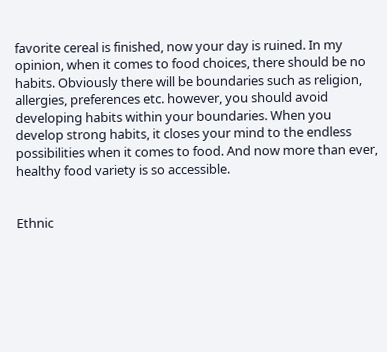favorite cereal is finished, now your day is ruined. In my opinion, when it comes to food choices, there should be no habits. Obviously there will be boundaries such as religion, allergies, preferences etc. however, you should avoid developing habits within your boundaries. When you develop strong habits, it closes your mind to the endless possibilities when it comes to food. And now more than ever, healthy food variety is so accessible.


Ethnic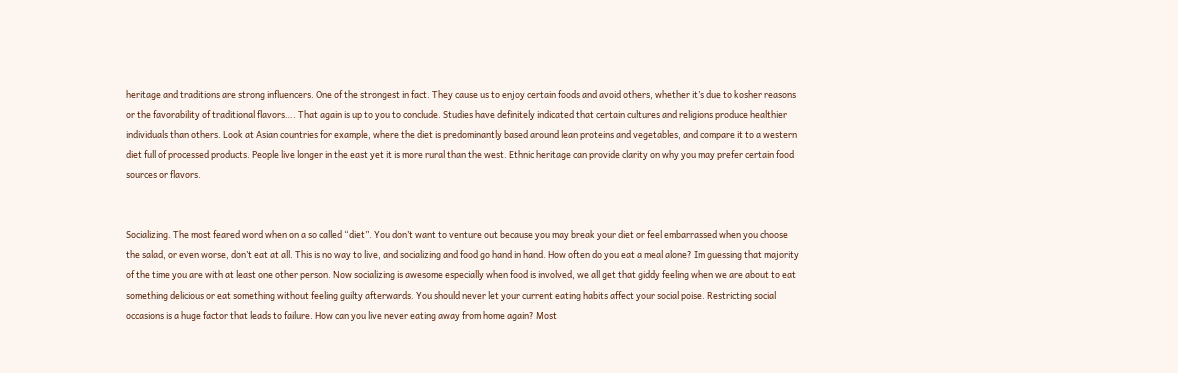heritage and traditions are strong influencers. One of the strongest in fact. They cause us to enjoy certain foods and avoid others, whether it’s due to kosher reasons or the favorability of traditional flavors…. That again is up to you to conclude. Studies have definitely indicated that certain cultures and religions produce healthier individuals than others. Look at Asian countries for example, where the diet is predominantly based around lean proteins and vegetables, and compare it to a western diet full of processed products. People live longer in the east yet it is more rural than the west. Ethnic heritage can provide clarity on why you may prefer certain food sources or flavors.


Socializing. The most feared word when on a so called “diet”. You don’t want to venture out because you may break your diet or feel embarrassed when you choose the salad, or even worse, don’t eat at all. This is no way to live, and socializing and food go hand in hand. How often do you eat a meal alone? Im guessing that majority of the time you are with at least one other person. Now socializing is awesome especially when food is involved, we all get that giddy feeling when we are about to eat something delicious or eat something without feeling guilty afterwards. You should never let your current eating habits affect your social poise. Restricting social occasions is a huge factor that leads to failure. How can you live never eating away from home again? Most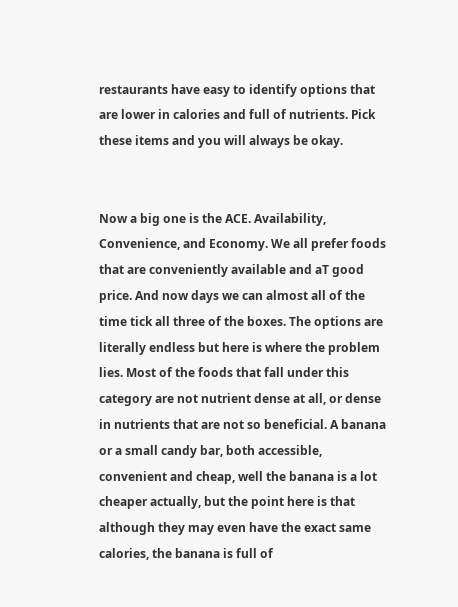restaurants have easy to identify options that are lower in calories and full of nutrients. Pick these items and you will always be okay.


Now a big one is the ACE. Availability, Convenience, and Economy. We all prefer foods that are conveniently available and aT good price. And now days we can almost all of the time tick all three of the boxes. The options are literally endless but here is where the problem lies. Most of the foods that fall under this category are not nutrient dense at all, or dense in nutrients that are not so beneficial. A banana or a small candy bar, both accessible, convenient and cheap, well the banana is a lot cheaper actually, but the point here is that although they may even have the exact same calories, the banana is full of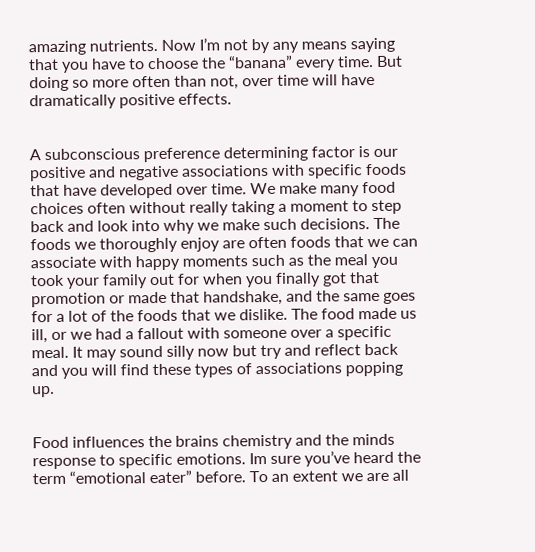amazing nutrients. Now I’m not by any means saying that you have to choose the “banana” every time. But doing so more often than not, over time will have dramatically positive effects.


A subconscious preference determining factor is our positive and negative associations with specific foods that have developed over time. We make many food choices often without really taking a moment to step back and look into why we make such decisions. The foods we thoroughly enjoy are often foods that we can associate with happy moments such as the meal you took your family out for when you finally got that promotion or made that handshake, and the same goes for a lot of the foods that we dislike. The food made us ill, or we had a fallout with someone over a specific meal. It may sound silly now but try and reflect back and you will find these types of associations popping up.


Food influences the brains chemistry and the minds response to specific emotions. Im sure you’ve heard the term “emotional eater” before. To an extent we are all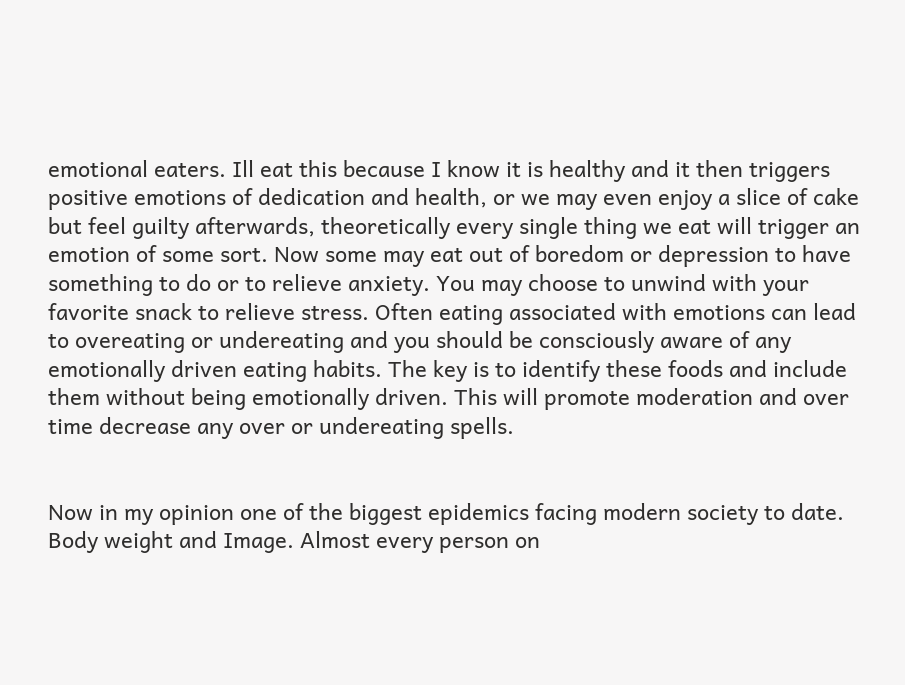emotional eaters. Ill eat this because I know it is healthy and it then triggers positive emotions of dedication and health, or we may even enjoy a slice of cake but feel guilty afterwards, theoretically every single thing we eat will trigger an emotion of some sort. Now some may eat out of boredom or depression to have something to do or to relieve anxiety. You may choose to unwind with your favorite snack to relieve stress. Often eating associated with emotions can lead to overeating or undereating and you should be consciously aware of any emotionally driven eating habits. The key is to identify these foods and include them without being emotionally driven. This will promote moderation and over time decrease any over or undereating spells.


Now in my opinion one of the biggest epidemics facing modern society to date. Body weight and Image. Almost every person on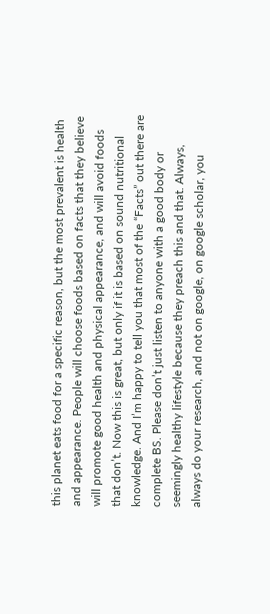this planet eats food for a specific reason, but the most prevalent is health and appearance. People will choose foods based on facts that they believe will promote good health and physical appearance, and will avoid foods that don’t. Now this is great, but only if it is based on sound nutritional knowledge. And I’m happy to tell you that most of the “Facts” out there are complete BS. Please don’t just listen to anyone with a good body or seemingly healthy lifestyle because they preach this and that. Always, always do your research, and not on google, on google scholar, you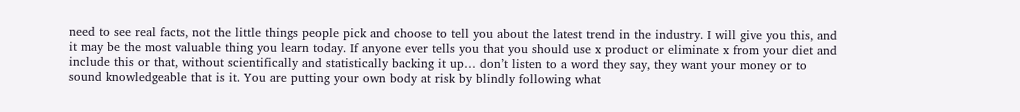need to see real facts, not the little things people pick and choose to tell you about the latest trend in the industry. I will give you this, and it may be the most valuable thing you learn today. If anyone ever tells you that you should use x product or eliminate x from your diet and include this or that, without scientifically and statistically backing it up… don’t listen to a word they say, they want your money or to sound knowledgeable that is it. You are putting your own body at risk by blindly following what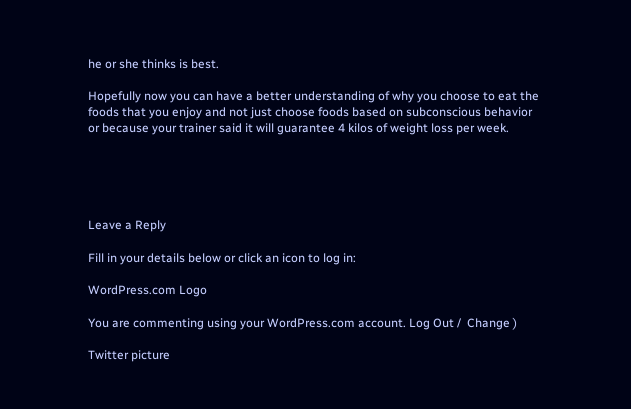he or she thinks is best.

Hopefully now you can have a better understanding of why you choose to eat the foods that you enjoy and not just choose foods based on subconscious behavior or because your trainer said it will guarantee 4 kilos of weight loss per week.





Leave a Reply

Fill in your details below or click an icon to log in:

WordPress.com Logo

You are commenting using your WordPress.com account. Log Out /  Change )

Twitter picture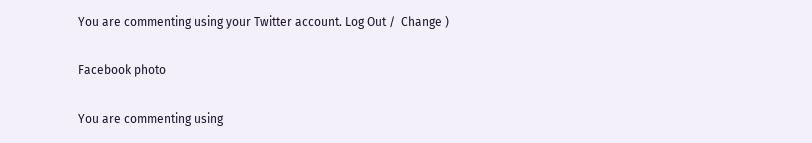You are commenting using your Twitter account. Log Out /  Change )

Facebook photo

You are commenting using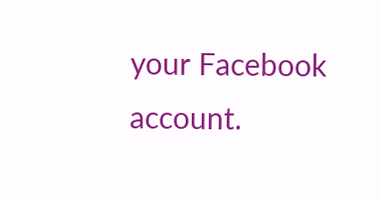your Facebook account.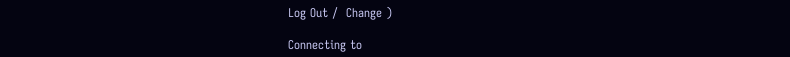Log Out /  Change )

Connecting to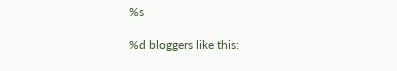%s

%d bloggers like this: